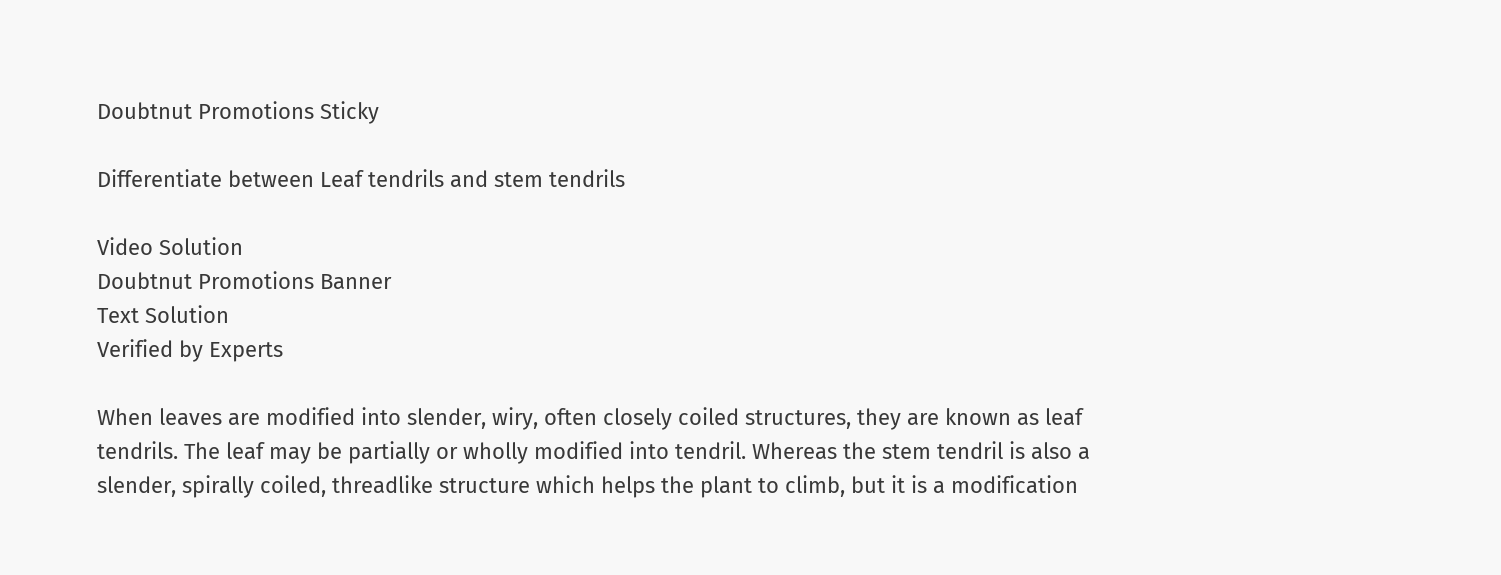Doubtnut Promotions Sticky

Differentiate between Leaf tendrils and stem tendrils

Video Solution
Doubtnut Promotions Banner
Text Solution
Verified by Experts

When leaves are modified into slender, wiry, often closely coiled structures, they are known as leaf tendrils. The leaf may be partially or wholly modified into tendril. Whereas the stem tendril is also a slender, spirally coiled, threadlike structure which helps the plant to climb, but it is a modification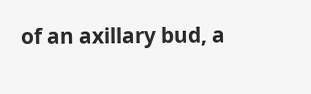of an axillary bud, a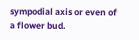sympodial axis or even of a flower bud.